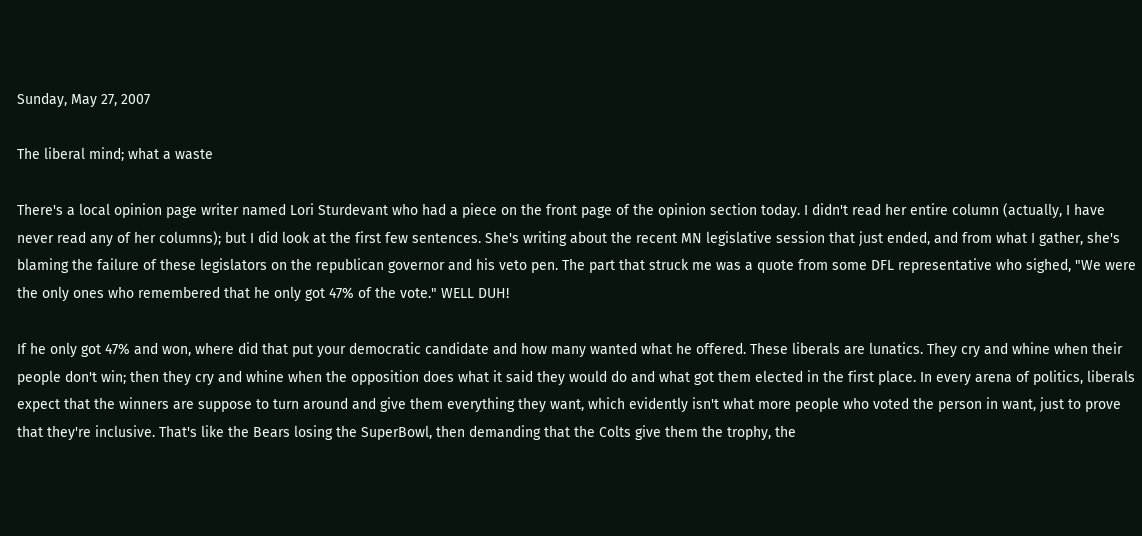Sunday, May 27, 2007

The liberal mind; what a waste

There's a local opinion page writer named Lori Sturdevant who had a piece on the front page of the opinion section today. I didn't read her entire column (actually, I have never read any of her columns); but I did look at the first few sentences. She's writing about the recent MN legislative session that just ended, and from what I gather, she's blaming the failure of these legislators on the republican governor and his veto pen. The part that struck me was a quote from some DFL representative who sighed, "We were the only ones who remembered that he only got 47% of the vote." WELL DUH!

If he only got 47% and won, where did that put your democratic candidate and how many wanted what he offered. These liberals are lunatics. They cry and whine when their people don't win; then they cry and whine when the opposition does what it said they would do and what got them elected in the first place. In every arena of politics, liberals expect that the winners are suppose to turn around and give them everything they want, which evidently isn't what more people who voted the person in want, just to prove that they're inclusive. That's like the Bears losing the SuperBowl, then demanding that the Colts give them the trophy, the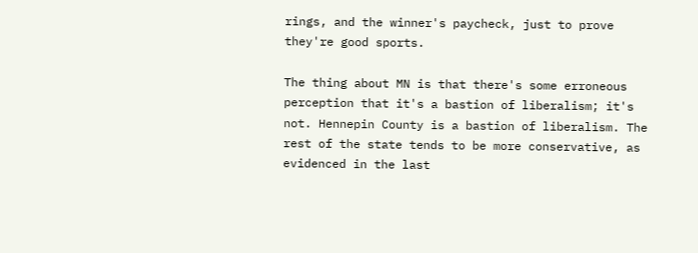rings, and the winner's paycheck, just to prove they're good sports.

The thing about MN is that there's some erroneous perception that it's a bastion of liberalism; it's not. Hennepin County is a bastion of liberalism. The rest of the state tends to be more conservative, as evidenced in the last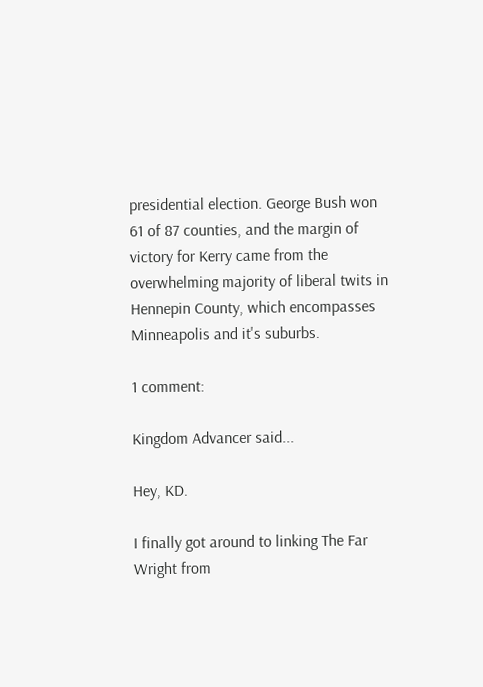presidential election. George Bush won 61 of 87 counties, and the margin of victory for Kerry came from the overwhelming majority of liberal twits in Hennepin County, which encompasses Minneapolis and it's suburbs.

1 comment:

Kingdom Advancer said...

Hey, KD.

I finally got around to linking The Far Wright from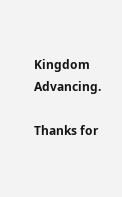Kingdom Advancing.

Thanks for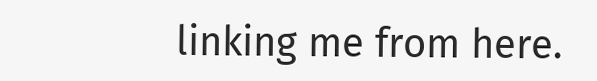linking me from here.